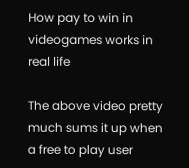How pay to win in videogames works in real life

The above video pretty much sums it up when a free to play user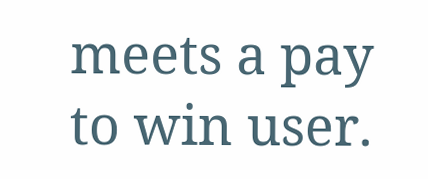meets a pay to win user.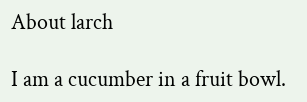About larch

I am a cucumber in a fruit bowl.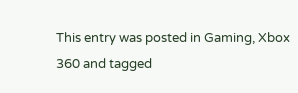This entry was posted in Gaming, Xbox 360 and tagged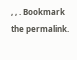, , . Bookmark the permalink.